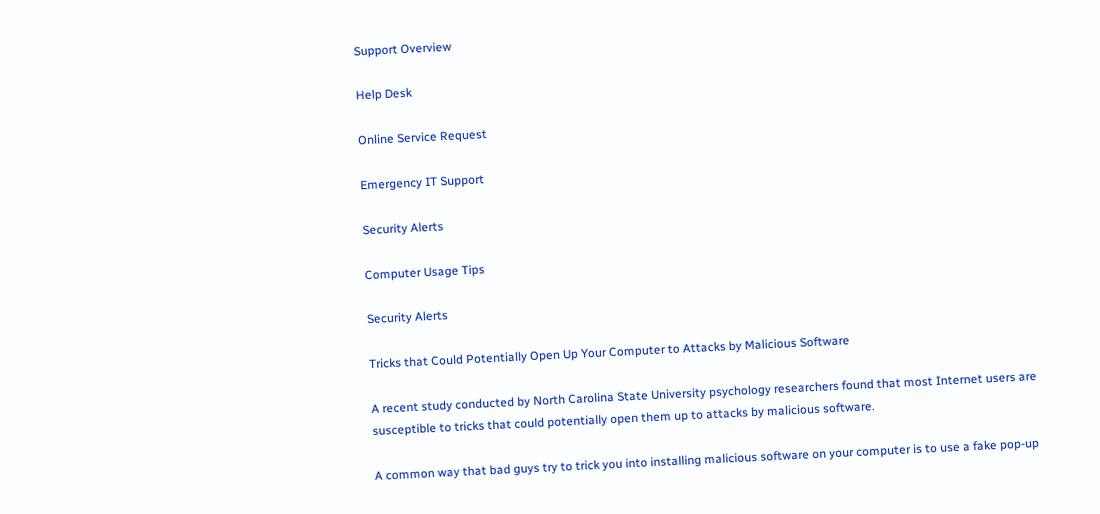Support Overview

Help Desk

Online Service Request

Emergency IT Support

Security Alerts

Computer Usage Tips

Security Alerts

Tricks that Could Potentially Open Up Your Computer to Attacks by Malicious Software

A recent study conducted by North Carolina State University psychology researchers found that most Internet users are susceptible to tricks that could potentially open them up to attacks by malicious software.

A common way that bad guys try to trick you into installing malicious software on your computer is to use a fake pop-up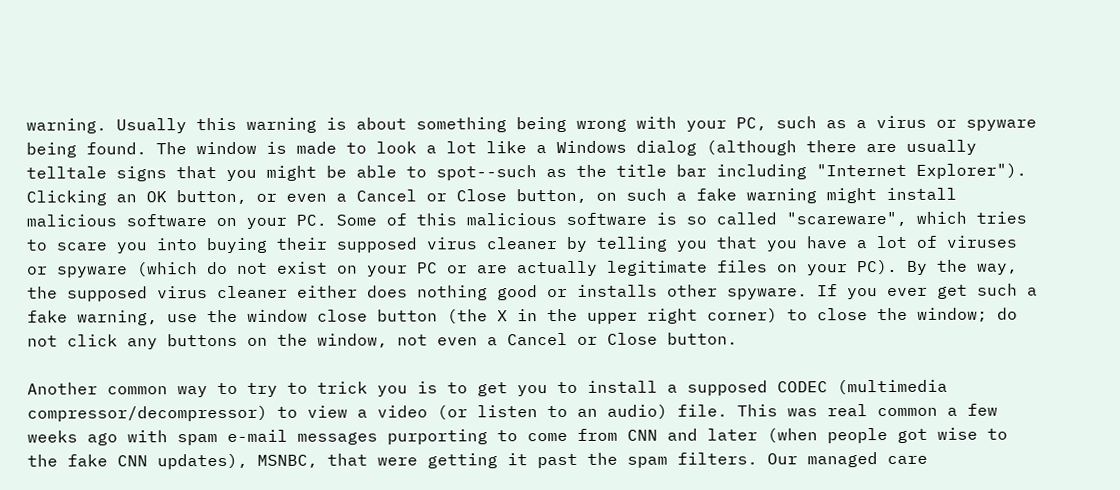warning. Usually this warning is about something being wrong with your PC, such as a virus or spyware being found. The window is made to look a lot like a Windows dialog (although there are usually telltale signs that you might be able to spot--such as the title bar including "Internet Explorer"). Clicking an OK button, or even a Cancel or Close button, on such a fake warning might install malicious software on your PC. Some of this malicious software is so called "scareware", which tries to scare you into buying their supposed virus cleaner by telling you that you have a lot of viruses or spyware (which do not exist on your PC or are actually legitimate files on your PC). By the way, the supposed virus cleaner either does nothing good or installs other spyware. If you ever get such a fake warning, use the window close button (the X in the upper right corner) to close the window; do not click any buttons on the window, not even a Cancel or Close button.

Another common way to try to trick you is to get you to install a supposed CODEC (multimedia compressor/decompressor) to view a video (or listen to an audio) file. This was real common a few weeks ago with spam e-mail messages purporting to come from CNN and later (when people got wise to the fake CNN updates), MSNBC, that were getting it past the spam filters. Our managed care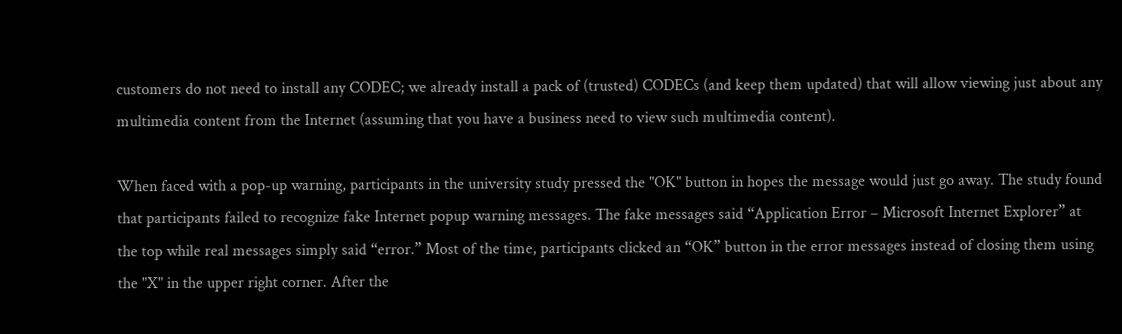customers do not need to install any CODEC; we already install a pack of (trusted) CODECs (and keep them updated) that will allow viewing just about any multimedia content from the Internet (assuming that you have a business need to view such multimedia content).

When faced with a pop-up warning, participants in the university study pressed the "OK" button in hopes the message would just go away. The study found that participants failed to recognize fake Internet popup warning messages. The fake messages said “Application Error – Microsoft Internet Explorer” at the top while real messages simply said “error.” Most of the time, participants clicked an “OK” button in the error messages instead of closing them using the "X" in the upper right corner. After the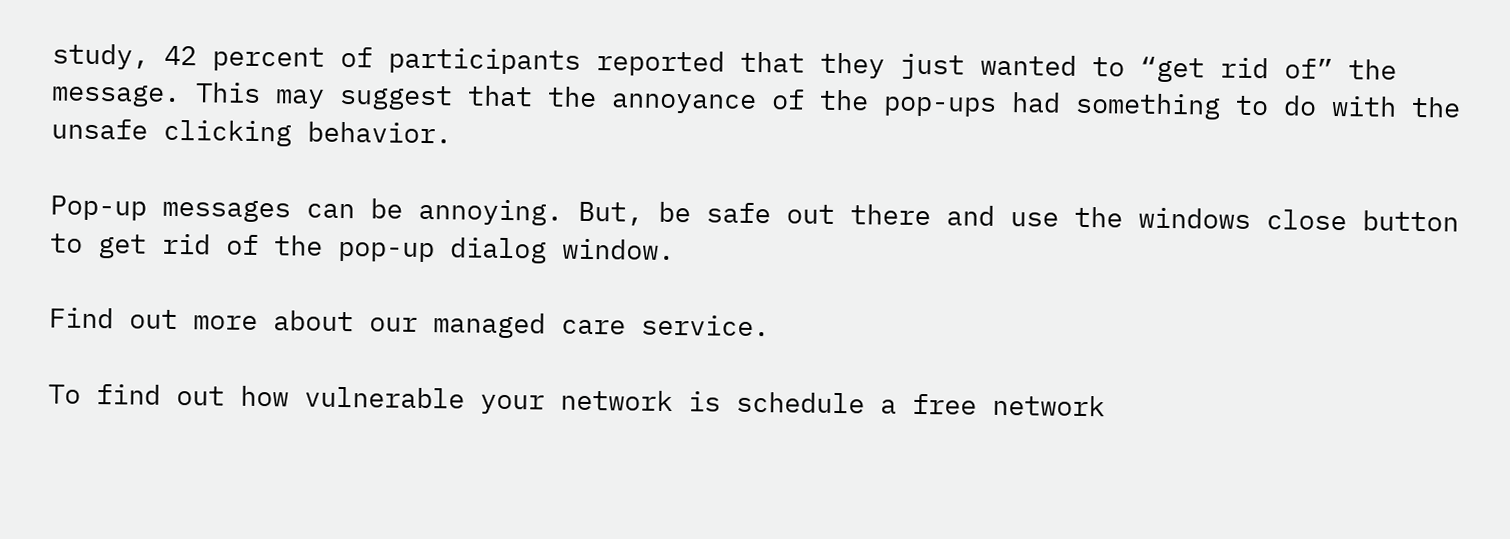study, 42 percent of participants reported that they just wanted to “get rid of” the message. This may suggest that the annoyance of the pop-ups had something to do with the unsafe clicking behavior.

Pop-up messages can be annoying. But, be safe out there and use the windows close button to get rid of the pop-up dialog window.

Find out more about our managed care service.

To find out how vulnerable your network is schedule a free network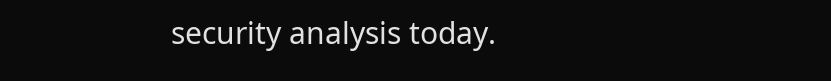security analysis today.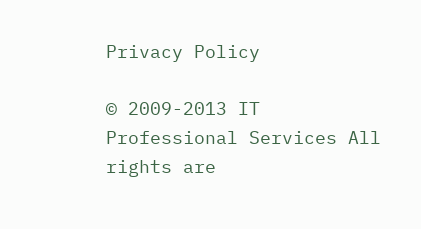Privacy Policy

© 2009-2013 IT Professional Services All rights are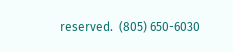reserved.  (805) 650-6030